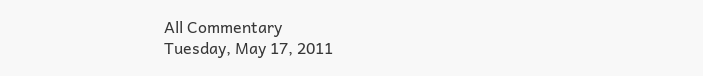All Commentary
Tuesday, May 17, 2011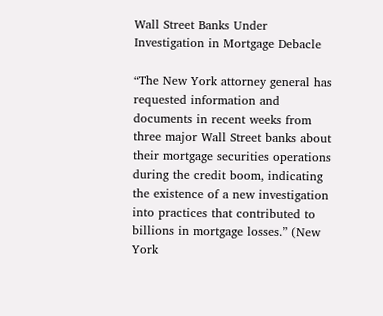Wall Street Banks Under Investigation in Mortgage Debacle

“The New York attorney general has requested information and documents in recent weeks from three major Wall Street banks about their mortgage securities operations during the credit boom, indicating the existence of a new investigation into practices that contributed to billions in mortgage losses.” (New York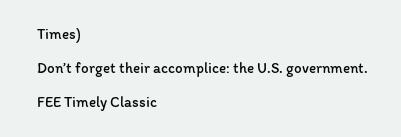Times)

Don’t forget their accomplice: the U.S. government.

FEE Timely Classic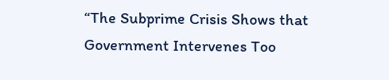“The Subprime Crisis Shows that Government Intervenes Too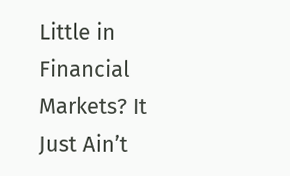Little in Financial Markets? It Just Ain’t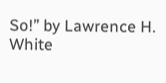So!” by Lawrence H. White